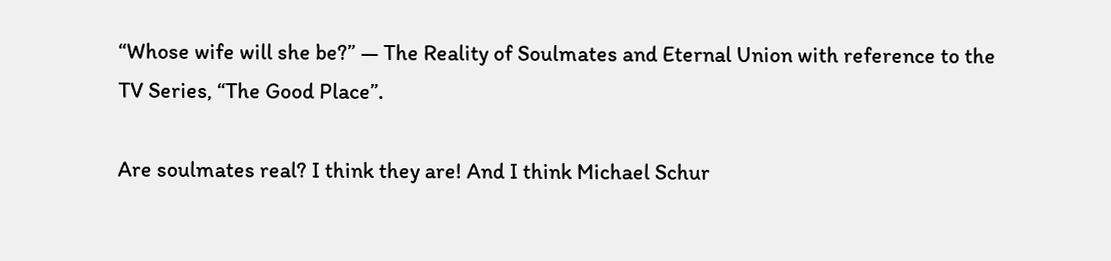“Whose wife will she be?” — The Reality of Soulmates and Eternal Union with reference to the TV Series, “The Good Place”.

Are soulmates real? I think they are! And I think Michael Schur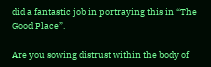did a fantastic job in portraying this in “The Good Place”.

Are you sowing distrust within the body of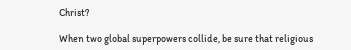Christ?

When two global superpowers collide, be sure that religious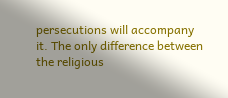persecutions will accompany it. The only difference between the religious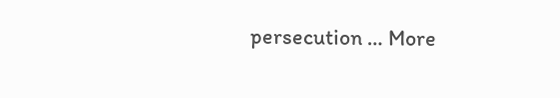persecution … More